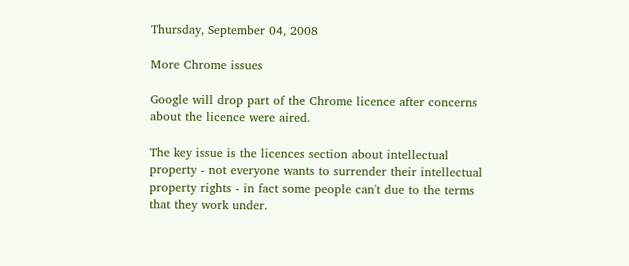Thursday, September 04, 2008

More Chrome issues

Google will drop part of the Chrome licence after concerns about the licence were aired.

The key issue is the licences section about intellectual property - not everyone wants to surrender their intellectual property rights - in fact some people can't due to the terms that they work under.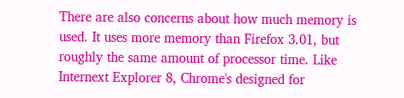There are also concerns about how much memory is used. It uses more memory than Firefox 3.01, but roughly the same amount of processor time. Like Internext Explorer 8, Chrome's designed for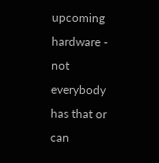upcoming hardware - not everybody has that or can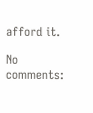afford it.

No comments: